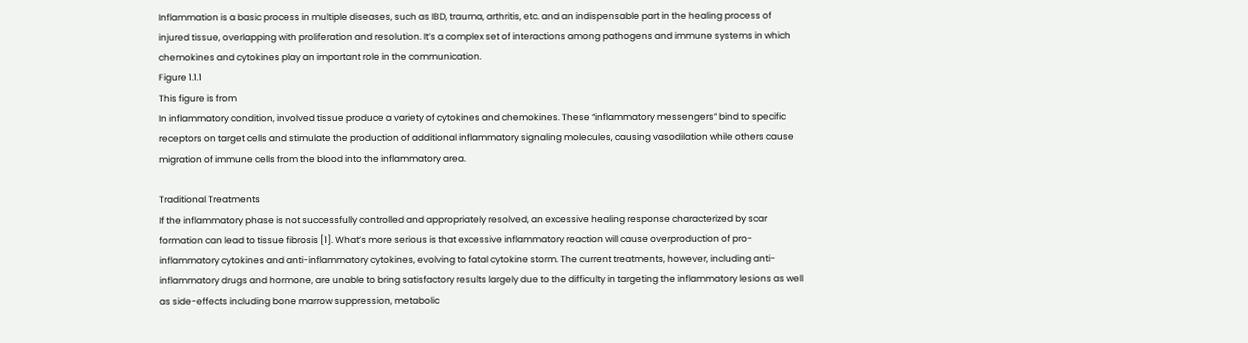Inflammation is a basic process in multiple diseases, such as IBD, trauma, arthritis, etc. and an indispensable part in the healing process of injured tissue, overlapping with proliferation and resolution. It’s a complex set of interactions among pathogens and immune systems in which chemokines and cytokines play an important role in the communication.
Figure 1.1.1
This figure is from
In inflammatory condition, involved tissue produce a variety of cytokines and chemokines. These “inflammatory messengers” bind to specific receptors on target cells and stimulate the production of additional inflammatory signaling molecules, causing vasodilation while others cause migration of immune cells from the blood into the inflammatory area.

Traditional Treatments
If the inflammatory phase is not successfully controlled and appropriately resolved, an excessive healing response characterized by scar formation can lead to tissue fibrosis [1]. What’s more serious is that excessive inflammatory reaction will cause overproduction of pro-inflammatory cytokines and anti-inflammatory cytokines, evolving to fatal cytokine storm. The current treatments, however, including anti-inflammatory drugs and hormone, are unable to bring satisfactory results largely due to the difficulty in targeting the inflammatory lesions as well as side-effects including bone marrow suppression, metabolic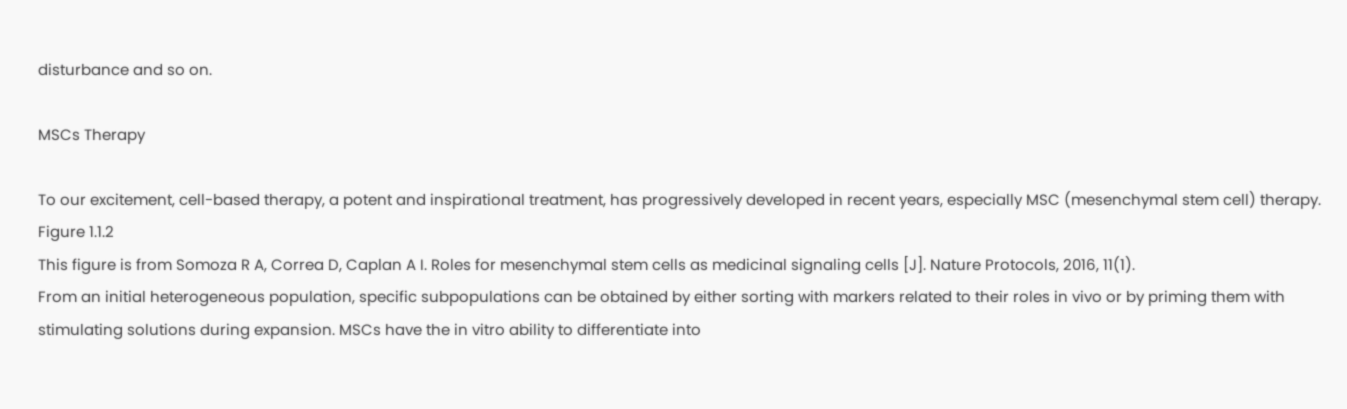disturbance and so on.

MSCs Therapy

To our excitement, cell-based therapy, a potent and inspirational treatment, has progressively developed in recent years, especially MSC (mesenchymal stem cell) therapy.
Figure 1.1.2
This figure is from Somoza R A, Correa D, Caplan A I. Roles for mesenchymal stem cells as medicinal signaling cells [J]. Nature Protocols, 2016, 11(1).
From an initial heterogeneous population, specific subpopulations can be obtained by either sorting with markers related to their roles in vivo or by priming them with stimulating solutions during expansion. MSCs have the in vitro ability to differentiate into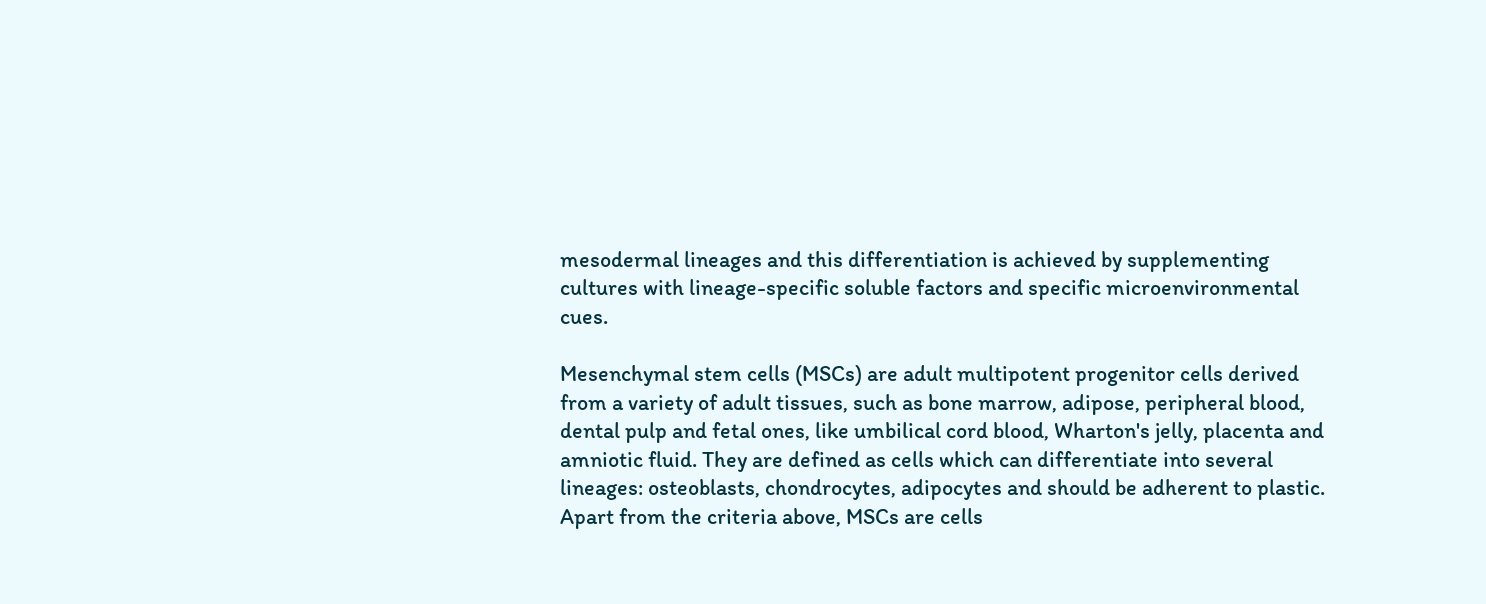mesodermal lineages and this differentiation is achieved by supplementing cultures with lineage-specific soluble factors and specific microenvironmental cues.

Mesenchymal stem cells (MSCs) are adult multipotent progenitor cells derived from a variety of adult tissues, such as bone marrow, adipose, peripheral blood, dental pulp and fetal ones, like umbilical cord blood, Wharton's jelly, placenta and amniotic fluid. They are defined as cells which can differentiate into several lineages: osteoblasts, chondrocytes, adipocytes and should be adherent to plastic. Apart from the criteria above, MSCs are cells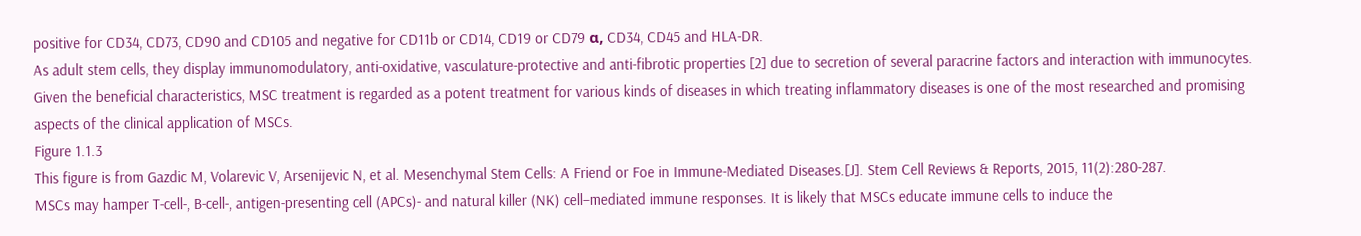positive for CD34, CD73, CD90 and CD105 and negative for CD11b or CD14, CD19 or CD79 α, CD34, CD45 and HLA-DR.
As adult stem cells, they display immunomodulatory, anti-oxidative, vasculature-protective and anti-fibrotic properties [2] due to secretion of several paracrine factors and interaction with immunocytes. Given the beneficial characteristics, MSC treatment is regarded as a potent treatment for various kinds of diseases in which treating inflammatory diseases is one of the most researched and promising aspects of the clinical application of MSCs.
Figure 1.1.3
This figure is from Gazdic M, Volarevic V, Arsenijevic N, et al. Mesenchymal Stem Cells: A Friend or Foe in Immune-Mediated Diseases.[J]. Stem Cell Reviews & Reports, 2015, 11(2):280-287.
MSCs may hamper T-cell-, B-cell-, antigen-presenting cell (APCs)- and natural killer (NK) cell–mediated immune responses. It is likely that MSCs educate immune cells to induce the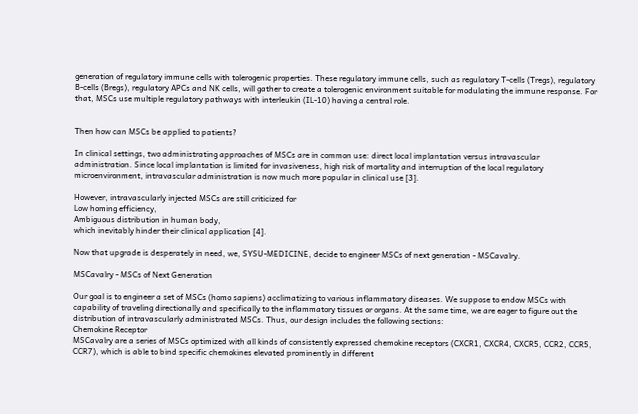generation of regulatory immune cells with tolerogenic properties. These regulatory immune cells, such as regulatory T-cells (Tregs), regulatory B-cells (Bregs), regulatory APCs and NK cells, will gather to create a tolerogenic environment suitable for modulating the immune response. For that, MSCs use multiple regulatory pathways with interleukin (IL-10) having a central role.


Then how can MSCs be applied to patients?

In clinical settings, two administrating approaches of MSCs are in common use: direct local implantation versus intravascular administration. Since local implantation is limited for invasiveness, high risk of mortality and interruption of the local regulatory microenvironment, intravascular administration is now much more popular in clinical use [3].

However, intravascularly injected MSCs are still criticized for
Low homing efficiency,
Ambiguous distribution in human body,
which inevitably hinder their clinical application [4].

Now that upgrade is desperately in need, we, SYSU-MEDICINE, decide to engineer MSCs of next generation - MSCavalry.

MSCavalry - MSCs of Next Generation

Our goal is to engineer a set of MSCs (homo sapiens) acclimatizing to various inflammatory diseases. We suppose to endow MSCs with capability of traveling directionally and specifically to the inflammatory tissues or organs. At the same time, we are eager to figure out the distribution of intravascularly administrated MSCs. Thus, our design includes the following sections:
Chemokine Receptor
MSCavalry are a series of MSCs optimized with all kinds of consistently expressed chemokine receptors (CXCR1, CXCR4, CXCR5, CCR2, CCR5, CCR7), which is able to bind specific chemokines elevated prominently in different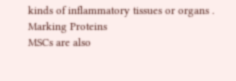kinds of inflammatory tissues or organs .
Marking Proteins
MSCs are also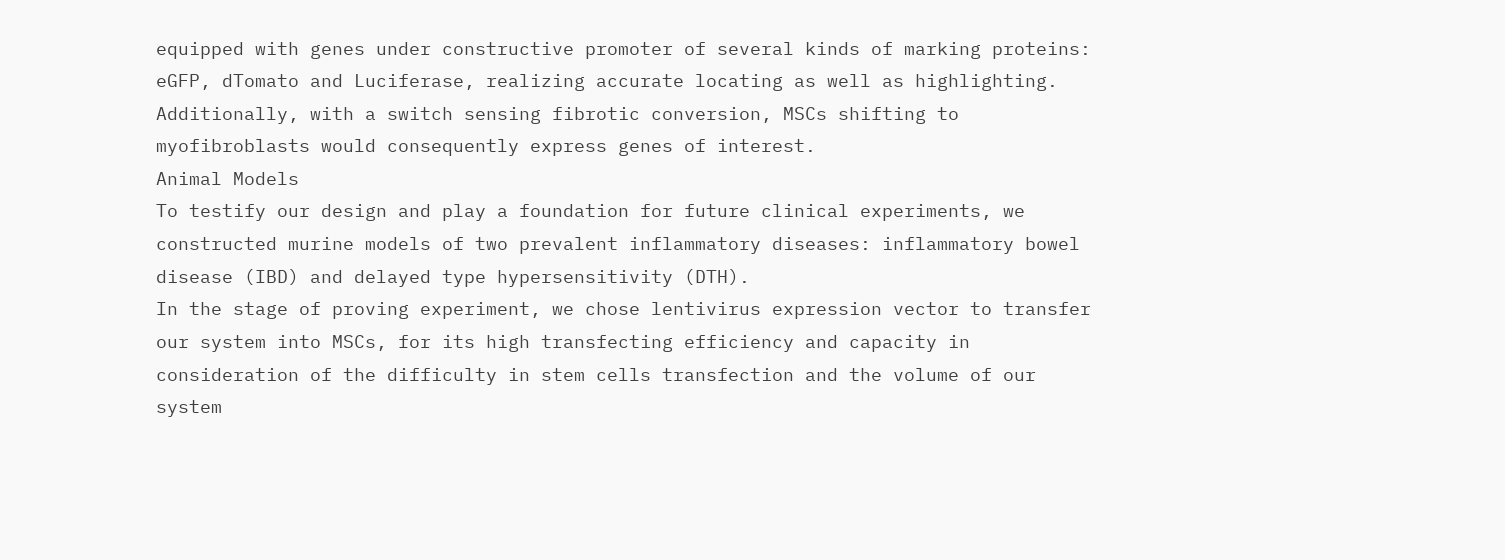equipped with genes under constructive promoter of several kinds of marking proteins: eGFP, dTomato and Luciferase, realizing accurate locating as well as highlighting.
Additionally, with a switch sensing fibrotic conversion, MSCs shifting to myofibroblasts would consequently express genes of interest.
Animal Models
To testify our design and play a foundation for future clinical experiments, we constructed murine models of two prevalent inflammatory diseases: inflammatory bowel disease (IBD) and delayed type hypersensitivity (DTH).
In the stage of proving experiment, we chose lentivirus expression vector to transfer our system into MSCs, for its high transfecting efficiency and capacity in consideration of the difficulty in stem cells transfection and the volume of our system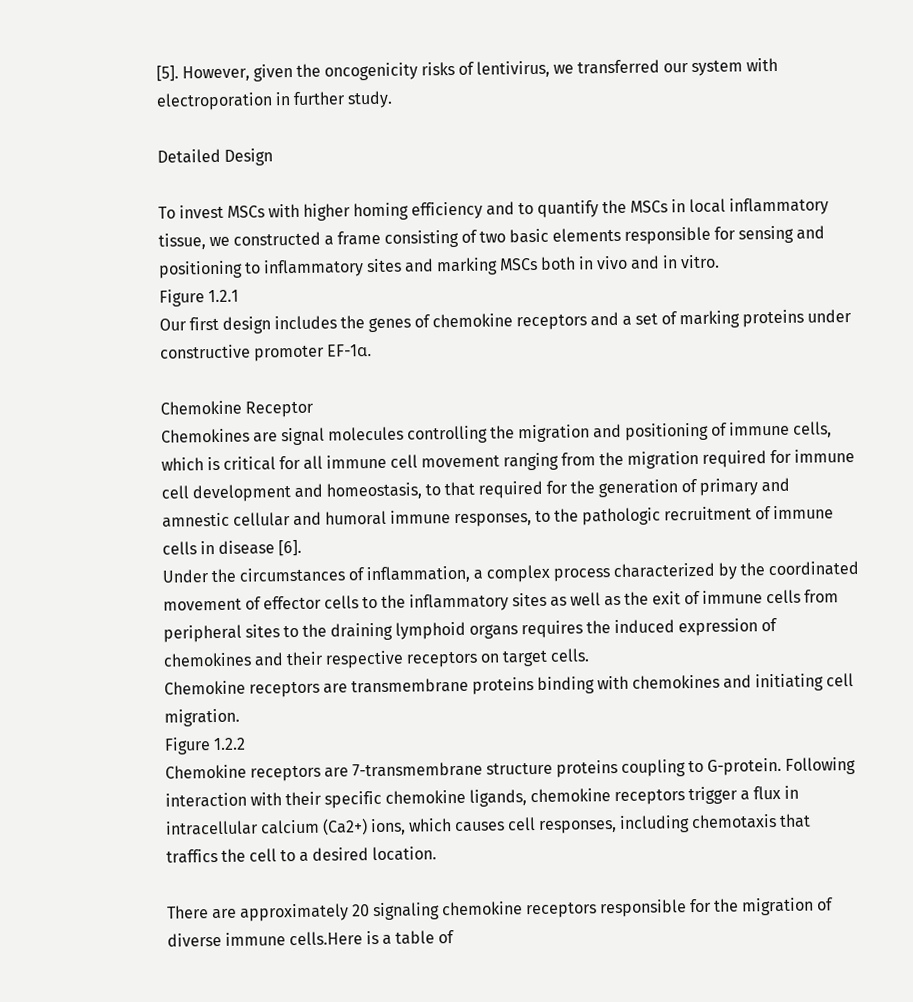[5]. However, given the oncogenicity risks of lentivirus, we transferred our system with electroporation in further study.

Detailed Design

To invest MSCs with higher homing efficiency and to quantify the MSCs in local inflammatory tissue, we constructed a frame consisting of two basic elements responsible for sensing and positioning to inflammatory sites and marking MSCs both in vivo and in vitro.
Figure 1.2.1
Our first design includes the genes of chemokine receptors and a set of marking proteins under constructive promoter EF-1α.

Chemokine Receptor
Chemokines are signal molecules controlling the migration and positioning of immune cells, which is critical for all immune cell movement ranging from the migration required for immune cell development and homeostasis, to that required for the generation of primary and amnestic cellular and humoral immune responses, to the pathologic recruitment of immune cells in disease [6].
Under the circumstances of inflammation, a complex process characterized by the coordinated movement of effector cells to the inflammatory sites as well as the exit of immune cells from peripheral sites to the draining lymphoid organs requires the induced expression of chemokines and their respective receptors on target cells.
Chemokine receptors are transmembrane proteins binding with chemokines and initiating cell migration.
Figure 1.2.2
Chemokine receptors are 7-transmembrane structure proteins coupling to G-protein. Following interaction with their specific chemokine ligands, chemokine receptors trigger a flux in intracellular calcium (Ca2+) ions, which causes cell responses, including chemotaxis that traffics the cell to a desired location.

There are approximately 20 signaling chemokine receptors responsible for the migration of diverse immune cells.Here is a table of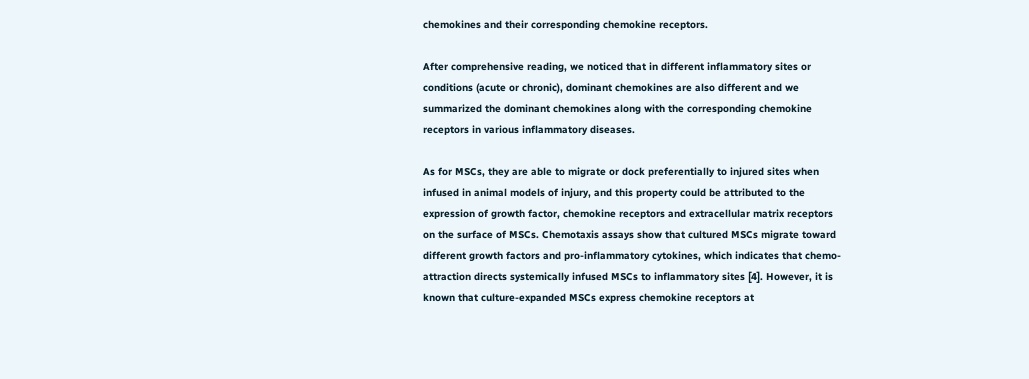chemokines and their corresponding chemokine receptors.

After comprehensive reading, we noticed that in different inflammatory sites or conditions (acute or chronic), dominant chemokines are also different and we summarized the dominant chemokines along with the corresponding chemokine receptors in various inflammatory diseases.

As for MSCs, they are able to migrate or dock preferentially to injured sites when infused in animal models of injury, and this property could be attributed to the expression of growth factor, chemokine receptors and extracellular matrix receptors on the surface of MSCs. Chemotaxis assays show that cultured MSCs migrate toward different growth factors and pro-inflammatory cytokines, which indicates that chemo-attraction directs systemically infused MSCs to inflammatory sites [4]. However, it is known that culture-expanded MSCs express chemokine receptors at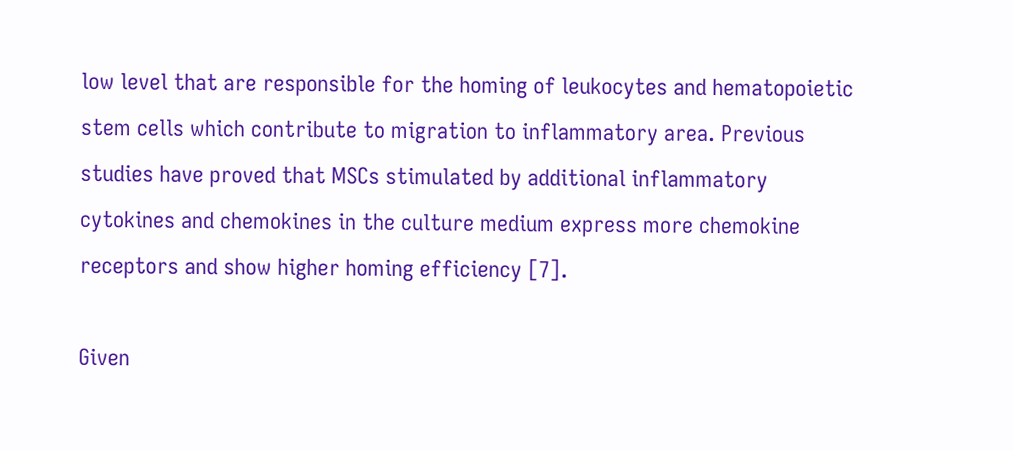low level that are responsible for the homing of leukocytes and hematopoietic stem cells which contribute to migration to inflammatory area. Previous studies have proved that MSCs stimulated by additional inflammatory cytokines and chemokines in the culture medium express more chemokine receptors and show higher homing efficiency [7].

Given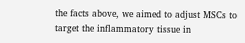the facts above, we aimed to adjust MSCs to target the inflammatory tissue in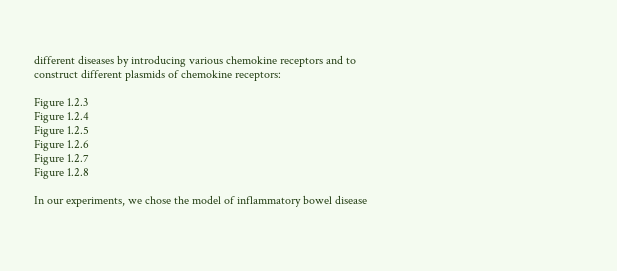different diseases by introducing various chemokine receptors and to construct different plasmids of chemokine receptors:

Figure 1.2.3
Figure 1.2.4
Figure 1.2.5
Figure 1.2.6
Figure 1.2.7
Figure 1.2.8

In our experiments, we chose the model of inflammatory bowel disease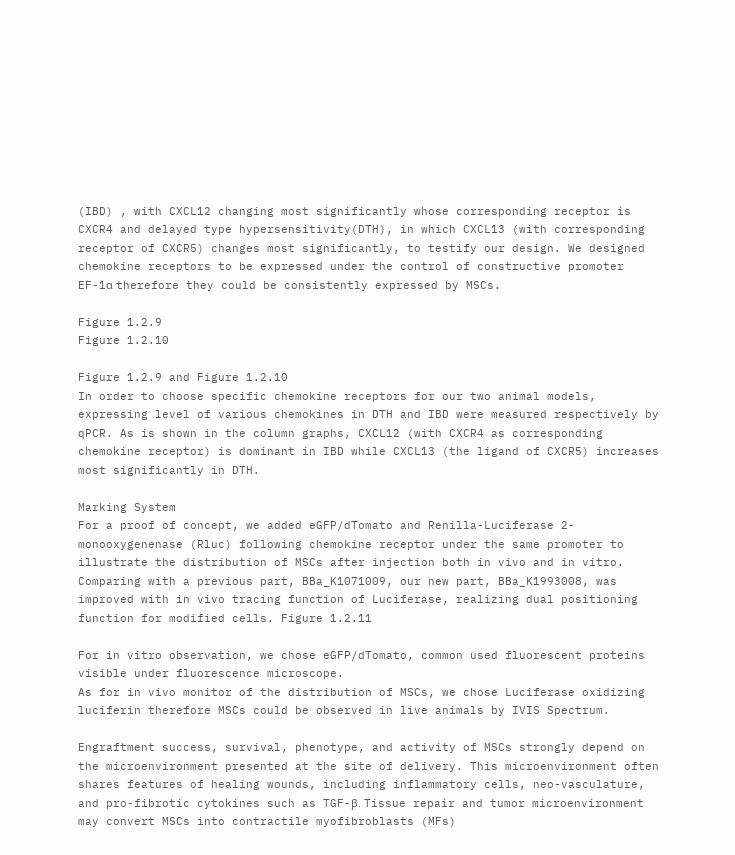(IBD) , with CXCL12 changing most significantly whose corresponding receptor is CXCR4 and delayed type hypersensitivity(DTH), in which CXCL13 (with corresponding receptor of CXCR5) changes most significantly, to testify our design. We designed chemokine receptors to be expressed under the control of constructive promoter EF-1α therefore they could be consistently expressed by MSCs.

Figure 1.2.9
Figure 1.2.10

Figure 1.2.9 and Figure 1.2.10
In order to choose specific chemokine receptors for our two animal models, expressing level of various chemokines in DTH and IBD were measured respectively by qPCR. As is shown in the column graphs, CXCL12 (with CXCR4 as corresponding chemokine receptor) is dominant in IBD while CXCL13 (the ligand of CXCR5) increases most significantly in DTH.

Marking System
For a proof of concept, we added eGFP/dTomato and Renilla-Luciferase 2-monooxygenenase (Rluc) following chemokine receptor under the same promoter to illustrate the distribution of MSCs after injection both in vivo and in vitro. Comparing with a previous part, BBa_K1071009, our new part, BBa_K1993008, was improved with in vivo tracing function of Luciferase, realizing dual positioning function for modified cells. Figure 1.2.11

For in vitro observation, we chose eGFP/dTomato, common used fluorescent proteins visible under fluorescence microscope.
As for in vivo monitor of the distribution of MSCs, we chose Luciferase oxidizing luciferin therefore MSCs could be observed in live animals by IVIS Spectrum.

Engraftment success, survival, phenotype, and activity of MSCs strongly depend on the microenvironment presented at the site of delivery. This microenvironment often shares features of healing wounds, including inflammatory cells, neo-vasculature, and pro-fibrotic cytokines such as TGF-β. Tissue repair and tumor microenvironment may convert MSCs into contractile myofibroblasts (MFs)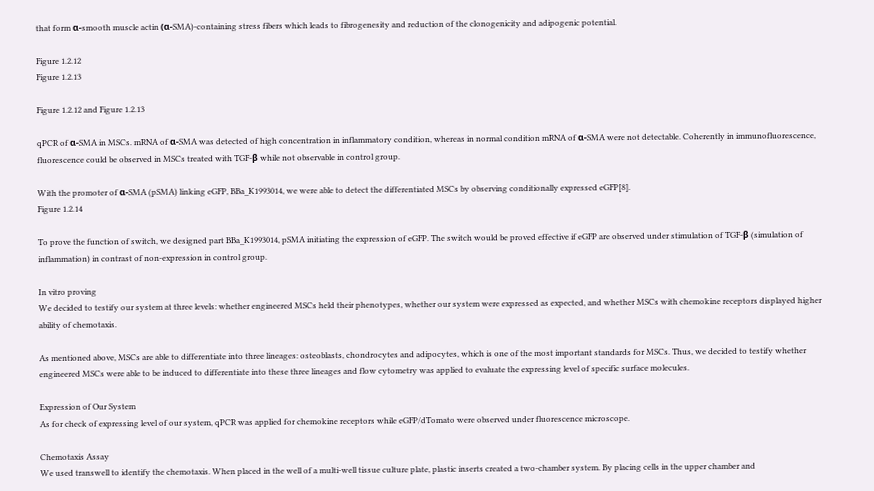that form α-smooth muscle actin (α-SMA)-containing stress fibers which leads to fibrogenesity and reduction of the clonogenicity and adipogenic potential.

Figure 1.2.12
Figure 1.2.13

Figure 1.2.12 and Figure 1.2.13

qPCR of α-SMA in MSCs. mRNA of α-SMA was detected of high concentration in inflammatory condition, whereas in normal condition mRNA of α-SMA were not detectable. Coherently in immunofluorescence, fluorescence could be observed in MSCs treated with TGF-β while not observable in control group.

With the promoter of α-SMA (pSMA) linking eGFP, BBa_K1993014, we were able to detect the differentiated MSCs by observing conditionally expressed eGFP[8].
Figure 1.2.14

To prove the function of switch, we designed part BBa_K1993014, pSMA initiating the expression of eGFP. The switch would be proved effective if eGFP are observed under stimulation of TGF-β (simulation of inflammation) in contrast of non-expression in control group.

In vitro proving
We decided to testify our system at three levels: whether engineered MSCs held their phenotypes, whether our system were expressed as expected, and whether MSCs with chemokine receptors displayed higher ability of chemotaxis.

As mentioned above, MSCs are able to differentiate into three lineages: osteoblasts, chondrocytes and adipocytes, which is one of the most important standards for MSCs. Thus, we decided to testify whether engineered MSCs were able to be induced to differentiate into these three lineages and flow cytometry was applied to evaluate the expressing level of specific surface molecules.

Expression of Our System
As for check of expressing level of our system, qPCR was applied for chemokine receptors while eGFP/dTomato were observed under fluorescence microscope.

Chemotaxis Assay
We used transwell to identify the chemotaxis. When placed in the well of a multi-well tissue culture plate, plastic inserts created a two-chamber system. By placing cells in the upper chamber and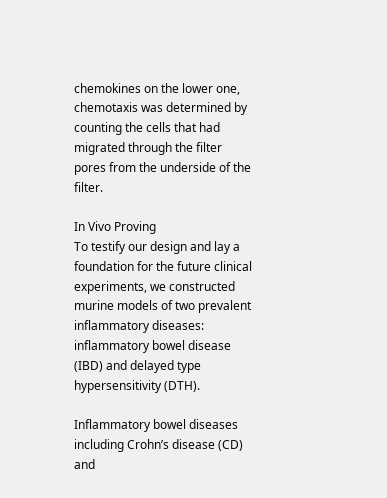chemokines on the lower one, chemotaxis was determined by counting the cells that had migrated through the filter pores from the underside of the filter.

In Vivo Proving
To testify our design and lay a foundation for the future clinical experiments, we constructed murine models of two prevalent inflammatory diseases: inflammatory bowel disease (IBD) and delayed type hypersensitivity (DTH).

Inflammatory bowel diseases including Crohn’s disease (CD) and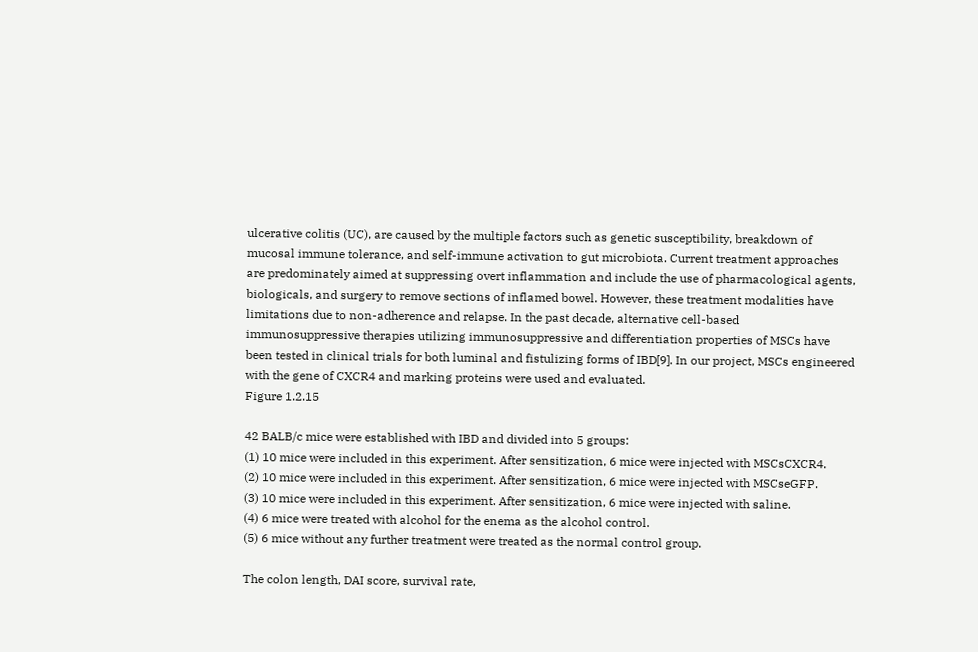ulcerative colitis (UC), are caused by the multiple factors such as genetic susceptibility, breakdown of mucosal immune tolerance, and self-immune activation to gut microbiota. Current treatment approaches are predominately aimed at suppressing overt inflammation and include the use of pharmacological agents, biologicals, and surgery to remove sections of inflamed bowel. However, these treatment modalities have limitations due to non-adherence and relapse. In the past decade, alternative cell-based immunosuppressive therapies utilizing immunosuppressive and differentiation properties of MSCs have been tested in clinical trials for both luminal and fistulizing forms of IBD[9]. In our project, MSCs engineered with the gene of CXCR4 and marking proteins were used and evaluated.
Figure 1.2.15

42 BALB/c mice were established with IBD and divided into 5 groups:
(1) 10 mice were included in this experiment. After sensitization, 6 mice were injected with MSCsCXCR4.
(2) 10 mice were included in this experiment. After sensitization, 6 mice were injected with MSCseGFP.
(3) 10 mice were included in this experiment. After sensitization, 6 mice were injected with saline.
(4) 6 mice were treated with alcohol for the enema as the alcohol control.
(5) 6 mice without any further treatment were treated as the normal control group.

The colon length, DAI score, survival rate,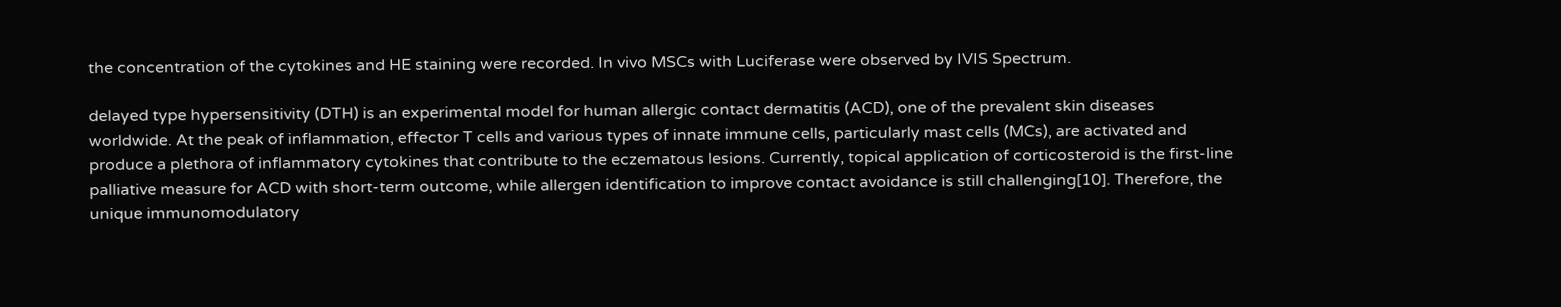the concentration of the cytokines and HE staining were recorded. In vivo MSCs with Luciferase were observed by IVIS Spectrum.

delayed type hypersensitivity (DTH) is an experimental model for human allergic contact dermatitis (ACD), one of the prevalent skin diseases worldwide. At the peak of inflammation, effector T cells and various types of innate immune cells, particularly mast cells (MCs), are activated and produce a plethora of inflammatory cytokines that contribute to the eczematous lesions. Currently, topical application of corticosteroid is the first-line palliative measure for ACD with short-term outcome, while allergen identification to improve contact avoidance is still challenging[10]. Therefore, the unique immunomodulatory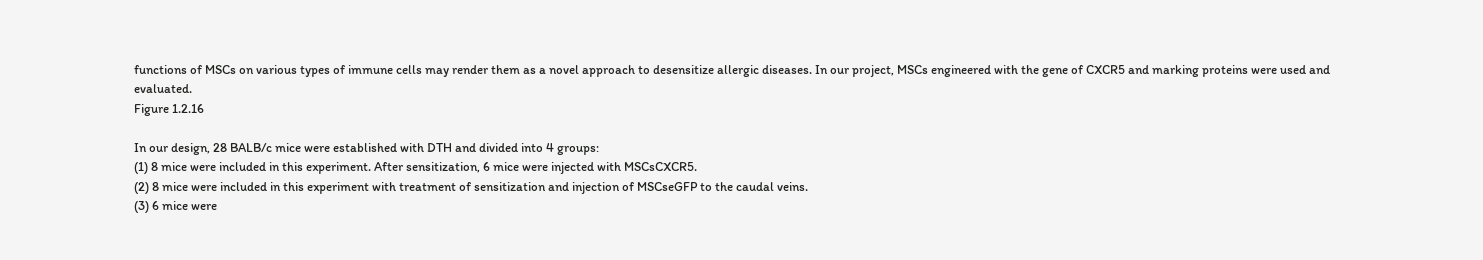functions of MSCs on various types of immune cells may render them as a novel approach to desensitize allergic diseases. In our project, MSCs engineered with the gene of CXCR5 and marking proteins were used and evaluated.
Figure 1.2.16

In our design, 28 BALB/c mice were established with DTH and divided into 4 groups:
(1) 8 mice were included in this experiment. After sensitization, 6 mice were injected with MSCsCXCR5.
(2) 8 mice were included in this experiment with treatment of sensitization and injection of MSCseGFP to the caudal veins.
(3) 6 mice were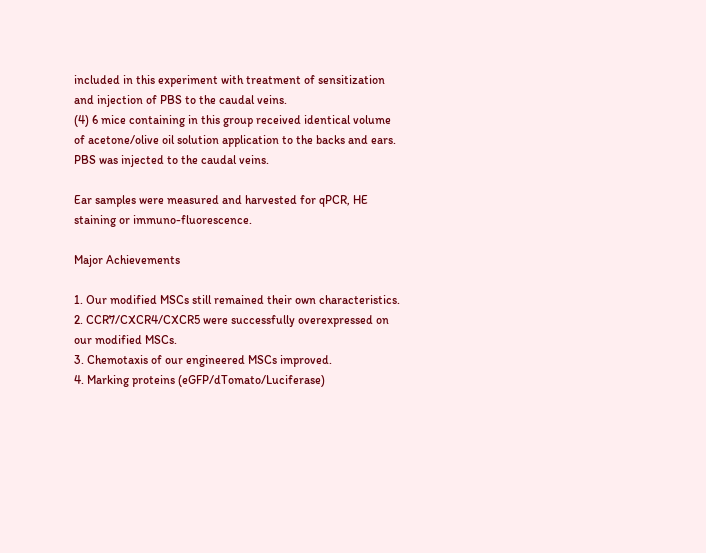included in this experiment with treatment of sensitization and injection of PBS to the caudal veins.
(4) 6 mice containing in this group received identical volume of acetone/olive oil solution application to the backs and ears. PBS was injected to the caudal veins.

Ear samples were measured and harvested for qPCR, HE staining or immuno-fluorescence.

Major Achievements

1. Our modified MSCs still remained their own characteristics.
2. CCR7/CXCR4/CXCR5 were successfully overexpressed on our modified MSCs.
3. Chemotaxis of our engineered MSCs improved.
4. Marking proteins (eGFP/dTomato/Luciferase)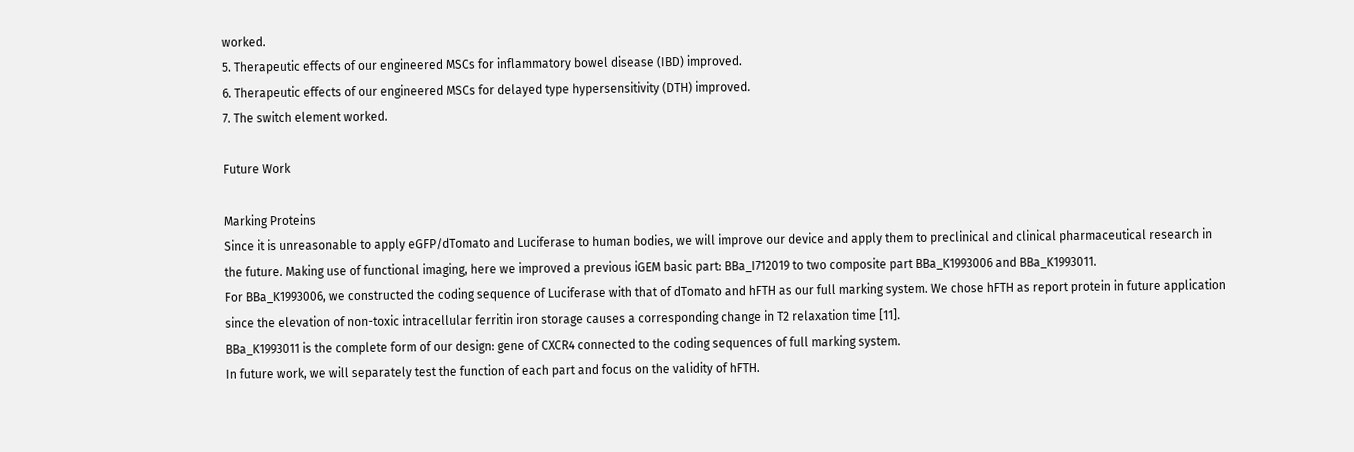worked.
5. Therapeutic effects of our engineered MSCs for inflammatory bowel disease (IBD) improved.
6. Therapeutic effects of our engineered MSCs for delayed type hypersensitivity (DTH) improved.
7. The switch element worked.

Future Work

Marking Proteins
Since it is unreasonable to apply eGFP/dTomato and Luciferase to human bodies, we will improve our device and apply them to preclinical and clinical pharmaceutical research in the future. Making use of functional imaging, here we improved a previous iGEM basic part: BBa_I712019 to two composite part BBa_K1993006 and BBa_K1993011.
For BBa_K1993006, we constructed the coding sequence of Luciferase with that of dTomato and hFTH as our full marking system. We chose hFTH as report protein in future application since the elevation of non-toxic intracellular ferritin iron storage causes a corresponding change in T2 relaxation time [11].
BBa_K1993011 is the complete form of our design: gene of CXCR4 connected to the coding sequences of full marking system.
In future work, we will separately test the function of each part and focus on the validity of hFTH.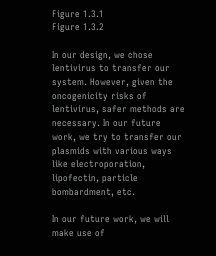Figure 1.3.1
Figure 1.3.2

In our design, we chose lentivirus to transfer our system. However, given the oncogenicity risks of lentivirus, safer methods are necessary. In our future work, we try to transfer our plasmids with various ways like electroporation, lipofectin, particle bombardment, etc.

In our future work, we will make use of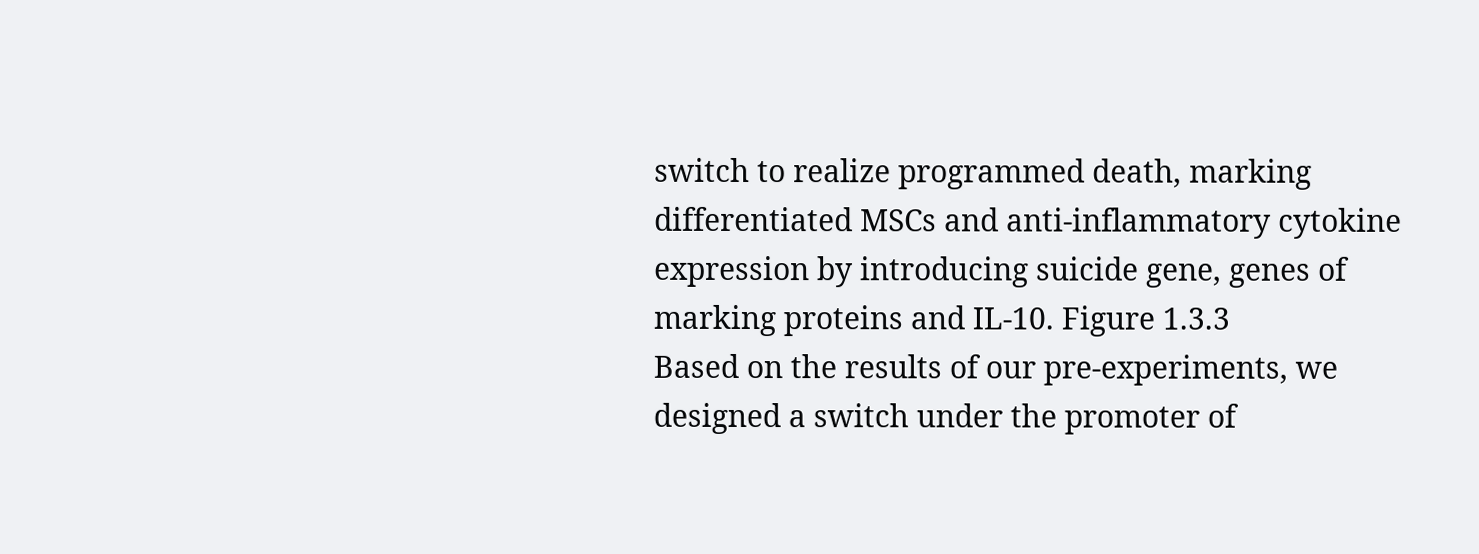switch to realize programmed death, marking differentiated MSCs and anti-inflammatory cytokine expression by introducing suicide gene, genes of marking proteins and IL-10. Figure 1.3.3
Based on the results of our pre-experiments, we designed a switch under the promoter of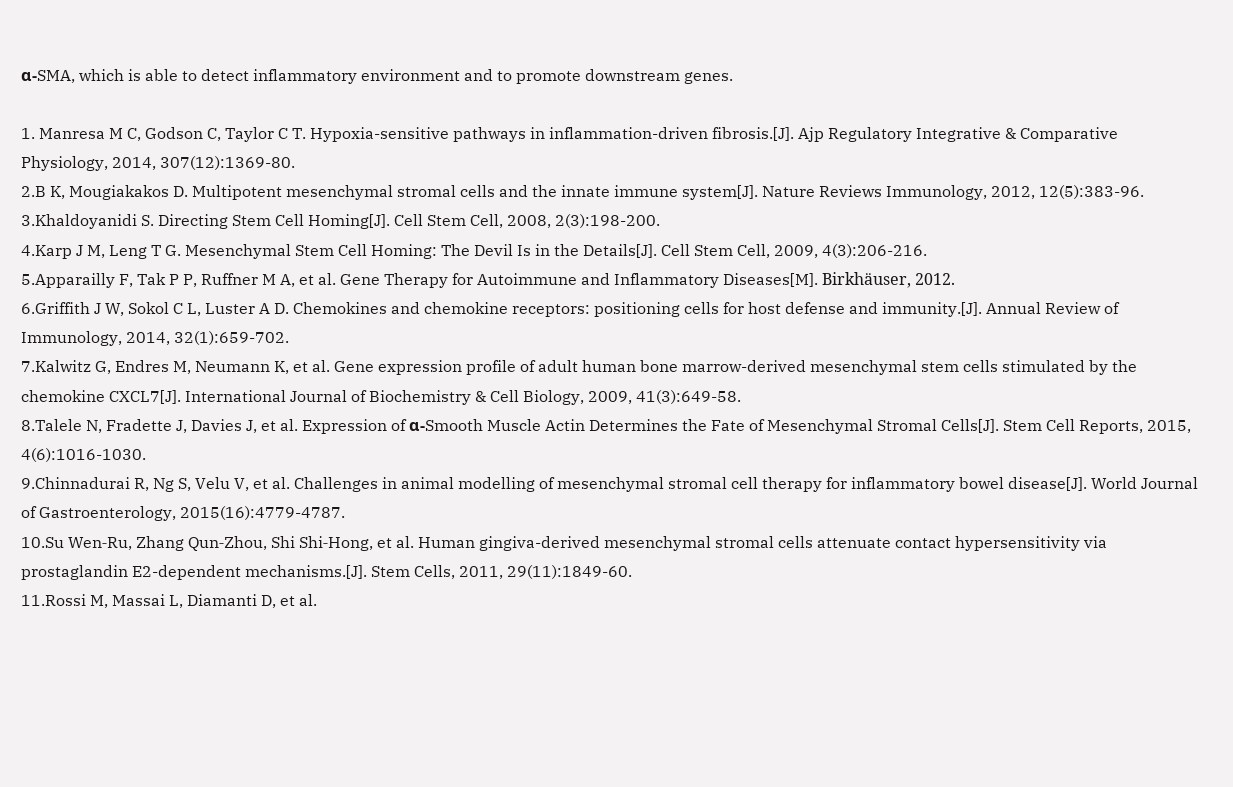α-SMA, which is able to detect inflammatory environment and to promote downstream genes.

1. Manresa M C, Godson C, Taylor C T. Hypoxia-sensitive pathways in inflammation-driven fibrosis.[J]. Ajp Regulatory Integrative & Comparative Physiology, 2014, 307(12):1369-80.
2.B K, Mougiakakos D. Multipotent mesenchymal stromal cells and the innate immune system[J]. Nature Reviews Immunology, 2012, 12(5):383-96.
3.Khaldoyanidi S. Directing Stem Cell Homing[J]. Cell Stem Cell, 2008, 2(3):198-200.
4.Karp J M, Leng T G. Mesenchymal Stem Cell Homing: The Devil Is in the Details[J]. Cell Stem Cell, 2009, 4(3):206-216.
5.Apparailly F, Tak P P, Ruffner M A, et al. Gene Therapy for Autoimmune and Inflammatory Diseases[M]. Birkhäuser, 2012.
6.Griffith J W, Sokol C L, Luster A D. Chemokines and chemokine receptors: positioning cells for host defense and immunity.[J]. Annual Review of Immunology, 2014, 32(1):659-702.
7.Kalwitz G, Endres M, Neumann K, et al. Gene expression profile of adult human bone marrow-derived mesenchymal stem cells stimulated by the chemokine CXCL7[J]. International Journal of Biochemistry & Cell Biology, 2009, 41(3):649-58.
8.Talele N, Fradette J, Davies J, et al. Expression of α-Smooth Muscle Actin Determines the Fate of Mesenchymal Stromal Cells[J]. Stem Cell Reports, 2015, 4(6):1016-1030.
9.Chinnadurai R, Ng S, Velu V, et al. Challenges in animal modelling of mesenchymal stromal cell therapy for inflammatory bowel disease[J]. World Journal of Gastroenterology, 2015(16):4779-4787.
10.Su Wen‐Ru, Zhang Qun‐Zhou, Shi Shi‐Hong, et al. Human gingiva-derived mesenchymal stromal cells attenuate contact hypersensitivity via prostaglandin E2-dependent mechanisms.[J]. Stem Cells, 2011, 29(11):1849-60.
11.Rossi M, Massai L, Diamanti D, et al.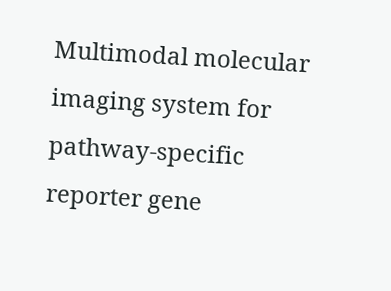Multimodal molecular imaging system for pathway-specific reporter gene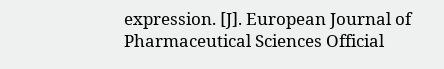expression. [J]. European Journal of Pharmaceutical Sciences Official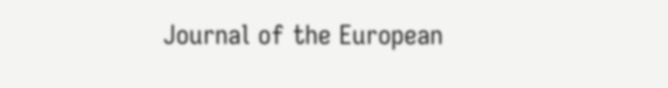Journal of the European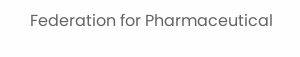Federation for Pharmaceutical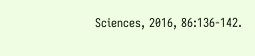Sciences, 2016, 86:136-142.